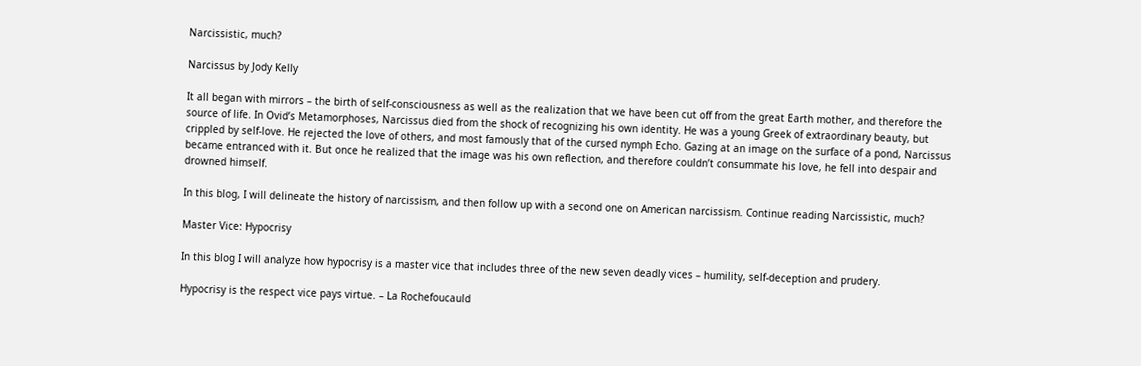Narcissistic, much?

Narcissus by Jody Kelly

It all began with mirrors – the birth of self-consciousness as well as the realization that we have been cut off from the great Earth mother, and therefore the source of life. In Ovid’s Metamorphoses, Narcissus died from the shock of recognizing his own identity. He was a young Greek of extraordinary beauty, but crippled by self-love. He rejected the love of others, and most famously that of the cursed nymph Echo. Gazing at an image on the surface of a pond, Narcissus became entranced with it. But once he realized that the image was his own reflection, and therefore couldn’t consummate his love, he fell into despair and drowned himself.

In this blog, I will delineate the history of narcissism, and then follow up with a second one on American narcissism. Continue reading Narcissistic, much?

Master Vice: Hypocrisy

In this blog I will analyze how hypocrisy is a master vice that includes three of the new seven deadly vices – humility, self-deception and prudery.

Hypocrisy is the respect vice pays virtue. – La Rochefoucauld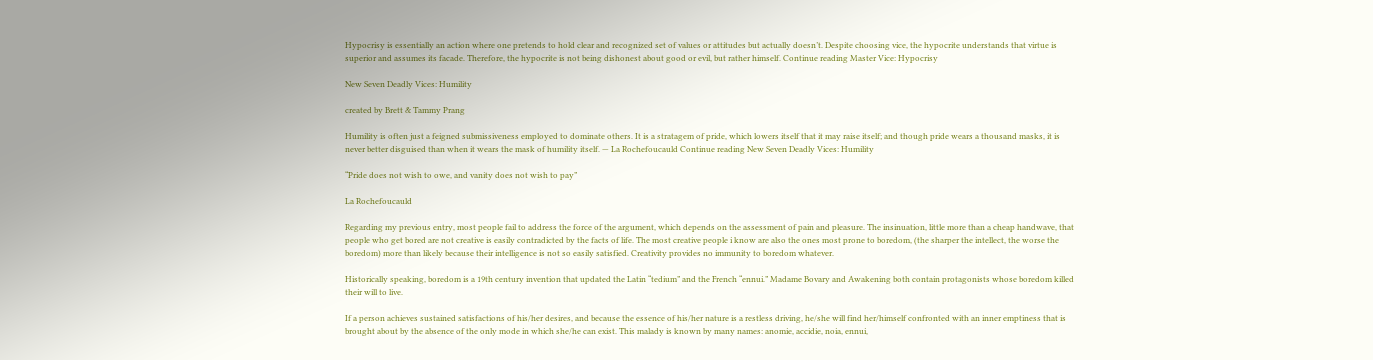Hypocrisy is essentially an action where one pretends to hold clear and recognized set of values or attitudes but actually doesn’t. Despite choosing vice, the hypocrite understands that virtue is superior and assumes its facade. Therefore, the hypocrite is not being dishonest about good or evil, but rather himself. Continue reading Master Vice: Hypocrisy

New Seven Deadly Vices: Humility

created by Brett & Tammy Prang

Humility is often just a feigned submissiveness employed to dominate others. It is a stratagem of pride, which lowers itself that it may raise itself; and though pride wears a thousand masks, it is never better disguised than when it wears the mask of humility itself. — La Rochefoucauld Continue reading New Seven Deadly Vices: Humility

“Pride does not wish to owe, and vanity does not wish to pay”

La Rochefoucauld

Regarding my previous entry, most people fail to address the force of the argument, which depends on the assessment of pain and pleasure. The insinuation, little more than a cheap handwave, that people who get bored are not creative is easily contradicted by the facts of life. The most creative people i know are also the ones most prone to boredom, (the sharper the intellect, the worse the boredom) more than likely because their intelligence is not so easily satisfied. Creativity provides no immunity to boredom whatever.

Historically speaking, boredom is a 19th century invention that updated the Latin “tedium” and the French “ennui.” Madame Bovary and Awakening both contain protagonists whose boredom killed their will to live.

If a person achieves sustained satisfactions of his/her desires, and because the essence of his/her nature is a restless driving, he/she will find her/himself confronted with an inner emptiness that is brought about by the absence of the only mode in which she/he can exist. This malady is known by many names: anomie, accidie, noia, ennui,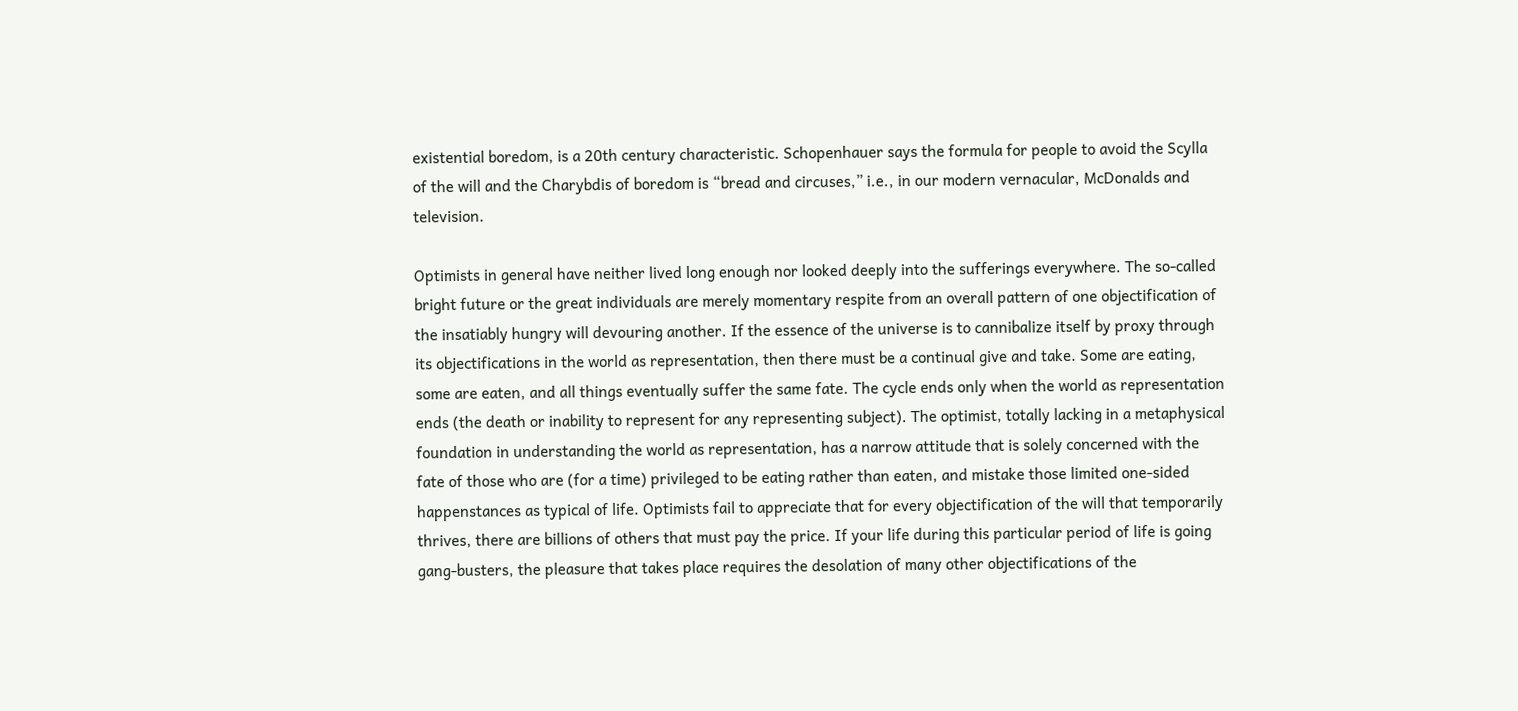existential boredom, is a 20th century characteristic. Schopenhauer says the formula for people to avoid the Scylla of the will and the Charybdis of boredom is “bread and circuses,” i.e., in our modern vernacular, McDonalds and television.

Optimists in general have neither lived long enough nor looked deeply into the sufferings everywhere. The so-called bright future or the great individuals are merely momentary respite from an overall pattern of one objectification of the insatiably hungry will devouring another. If the essence of the universe is to cannibalize itself by proxy through its objectifications in the world as representation, then there must be a continual give and take. Some are eating, some are eaten, and all things eventually suffer the same fate. The cycle ends only when the world as representation ends (the death or inability to represent for any representing subject). The optimist, totally lacking in a metaphysical foundation in understanding the world as representation, has a narrow attitude that is solely concerned with the fate of those who are (for a time) privileged to be eating rather than eaten, and mistake those limited one-sided happenstances as typical of life. Optimists fail to appreciate that for every objectification of the will that temporarily thrives, there are billions of others that must pay the price. If your life during this particular period of life is going gang-busters, the pleasure that takes place requires the desolation of many other objectifications of the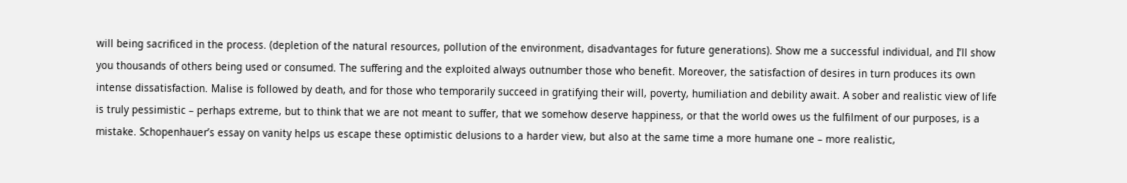will being sacrificed in the process. (depletion of the natural resources, pollution of the environment, disadvantages for future generations). Show me a successful individual, and I’ll show you thousands of others being used or consumed. The suffering and the exploited always outnumber those who benefit. Moreover, the satisfaction of desires in turn produces its own intense dissatisfaction. Malise is followed by death, and for those who temporarily succeed in gratifying their will, poverty, humiliation and debility await. A sober and realistic view of life is truly pessimistic – perhaps extreme, but to think that we are not meant to suffer, that we somehow deserve happiness, or that the world owes us the fulfilment of our purposes, is a mistake. Schopenhauer’s essay on vanity helps us escape these optimistic delusions to a harder view, but also at the same time a more humane one – more realistic,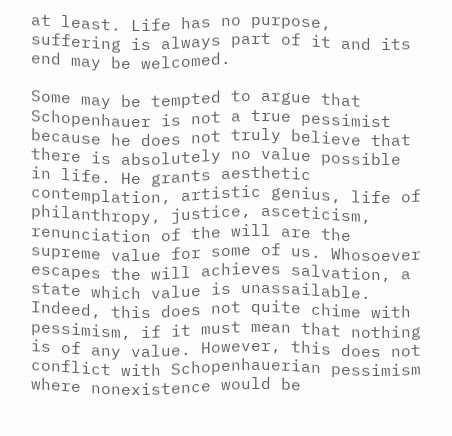at least. Life has no purpose, suffering is always part of it and its end may be welcomed.

Some may be tempted to argue that Schopenhauer is not a true pessimist because he does not truly believe that there is absolutely no value possible in life. He grants aesthetic contemplation, artistic genius, life of philanthropy, justice, asceticism, renunciation of the will are the supreme value for some of us. Whosoever escapes the will achieves salvation, a state which value is unassailable. Indeed, this does not quite chime with pessimism, if it must mean that nothing is of any value. However, this does not conflict with Schopenhauerian pessimism where nonexistence would be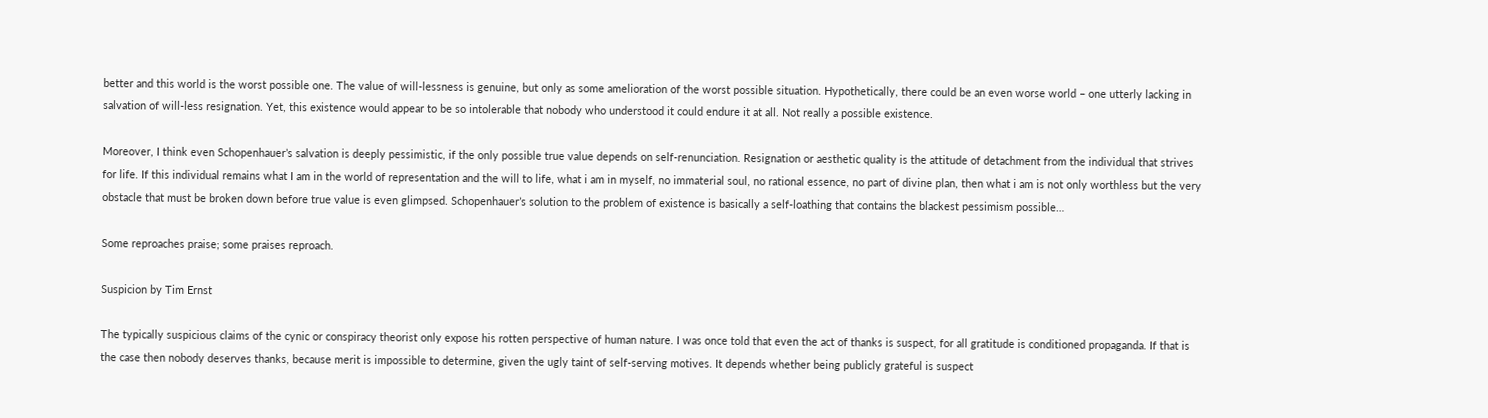better and this world is the worst possible one. The value of will-lessness is genuine, but only as some amelioration of the worst possible situation. Hypothetically, there could be an even worse world – one utterly lacking in salvation of will-less resignation. Yet, this existence would appear to be so intolerable that nobody who understood it could endure it at all. Not really a possible existence.

Moreover, I think even Schopenhauer’s salvation is deeply pessimistic, if the only possible true value depends on self-renunciation. Resignation or aesthetic quality is the attitude of detachment from the individual that strives for life. If this individual remains what I am in the world of representation and the will to life, what i am in myself, no immaterial soul, no rational essence, no part of divine plan, then what i am is not only worthless but the very obstacle that must be broken down before true value is even glimpsed. Schopenhauer’s solution to the problem of existence is basically a self-loathing that contains the blackest pessimism possible…

Some reproaches praise; some praises reproach.

Suspicion by Tim Ernst

The typically suspicious claims of the cynic or conspiracy theorist only expose his rotten perspective of human nature. I was once told that even the act of thanks is suspect, for all gratitude is conditioned propaganda. If that is the case then nobody deserves thanks, because merit is impossible to determine, given the ugly taint of self-serving motives. It depends whether being publicly grateful is suspect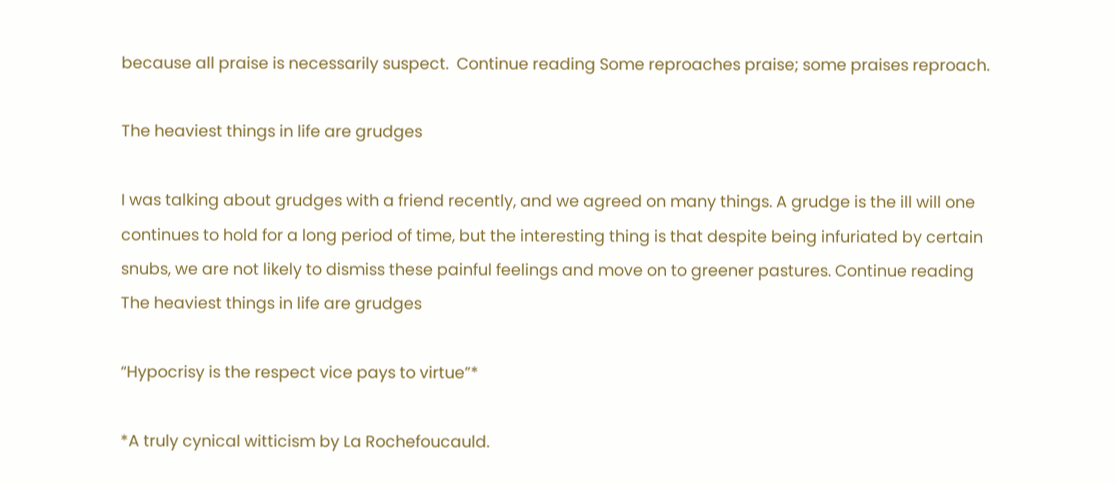because all praise is necessarily suspect.  Continue reading Some reproaches praise; some praises reproach.

The heaviest things in life are grudges

I was talking about grudges with a friend recently, and we agreed on many things. A grudge is the ill will one continues to hold for a long period of time, but the interesting thing is that despite being infuriated by certain snubs, we are not likely to dismiss these painful feelings and move on to greener pastures. Continue reading The heaviest things in life are grudges

“Hypocrisy is the respect vice pays to virtue”*

*A truly cynical witticism by La Rochefoucauld.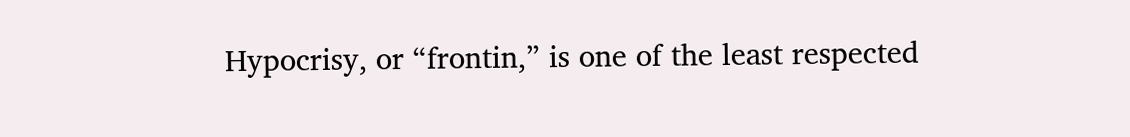Hypocrisy, or “frontin,” is one of the least respected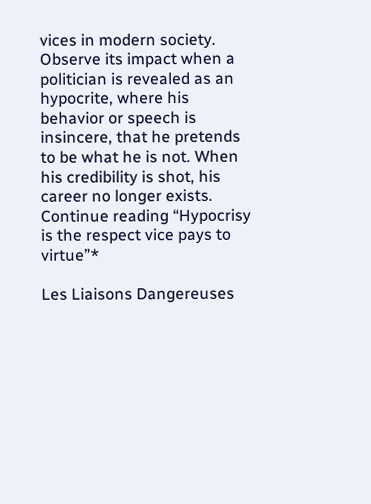vices in modern society. Observe its impact when a politician is revealed as an hypocrite, where his behavior or speech is insincere, that he pretends to be what he is not. When his credibility is shot, his career no longer exists. Continue reading “Hypocrisy is the respect vice pays to virtue”*

Les Liaisons Dangereuses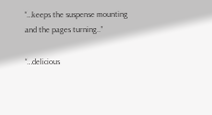“…keeps the suspense mounting and the pages turning..”

“…delicious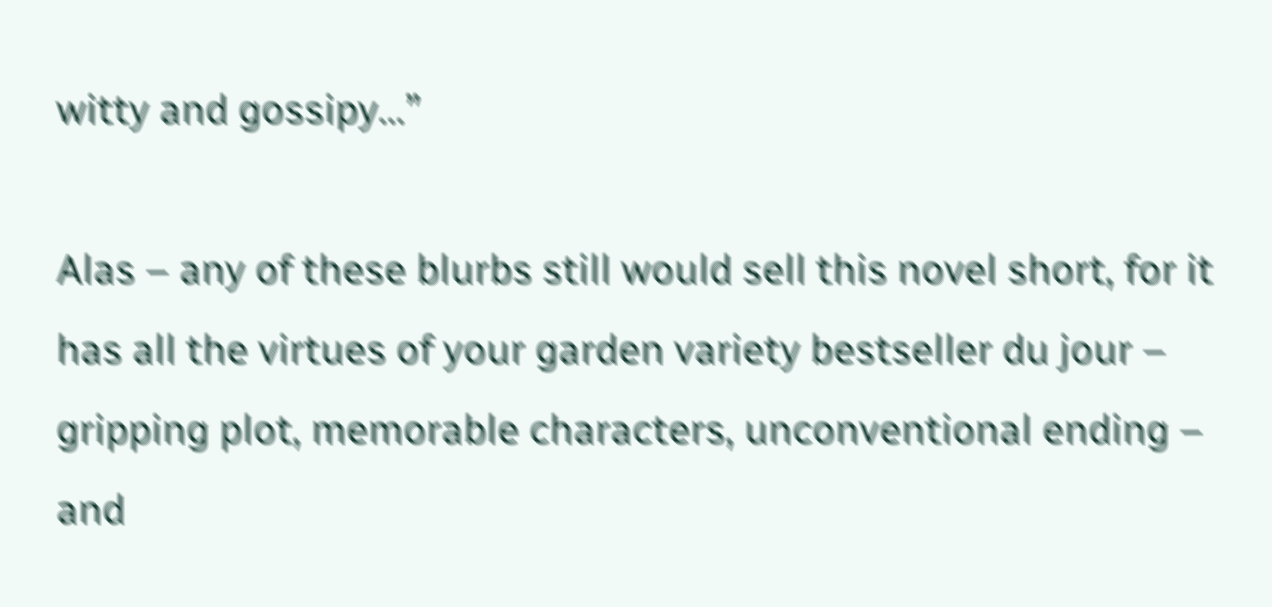witty and gossipy…”

Alas – any of these blurbs still would sell this novel short, for it has all the virtues of your garden variety bestseller du jour – gripping plot, memorable characters, unconventional ending – and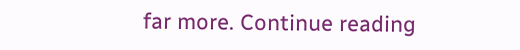far more. Continue reading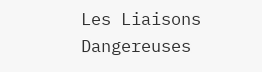Les Liaisons Dangereuses